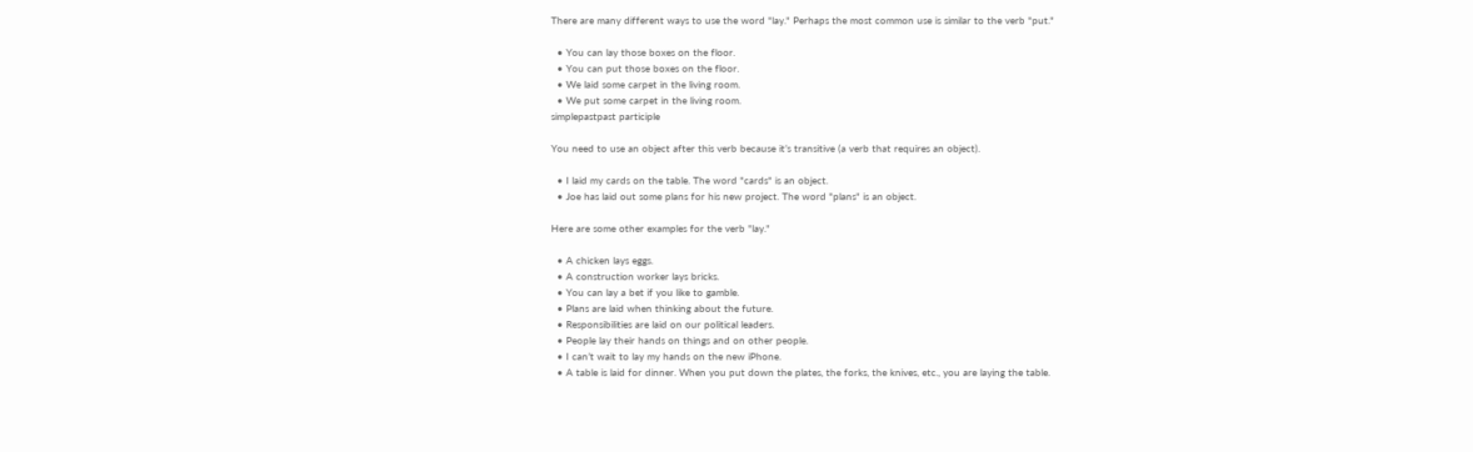There are many different ways to use the word "lay." Perhaps the most common use is similar to the verb "put."

  • You can lay those boxes on the floor.
  • You can put those boxes on the floor.
  • We laid some carpet in the living room.
  • We put some carpet in the living room.
simplepastpast participle

You need to use an object after this verb because it’s transitive (a verb that requires an object).

  • I laid my cards on the table. The word "cards" is an object.
  • Joe has laid out some plans for his new project. The word "plans" is an object.

Here are some other examples for the verb "lay."

  • A chicken lays eggs.
  • A construction worker lays bricks.
  • You can lay a bet if you like to gamble.
  • Plans are laid when thinking about the future.
  • Responsibilities are laid on our political leaders.
  • People lay their hands on things and on other people.
  • I can’t wait to lay my hands on the new iPhone.
  • A table is laid for dinner. When you put down the plates, the forks, the knives, etc., you are laying the table.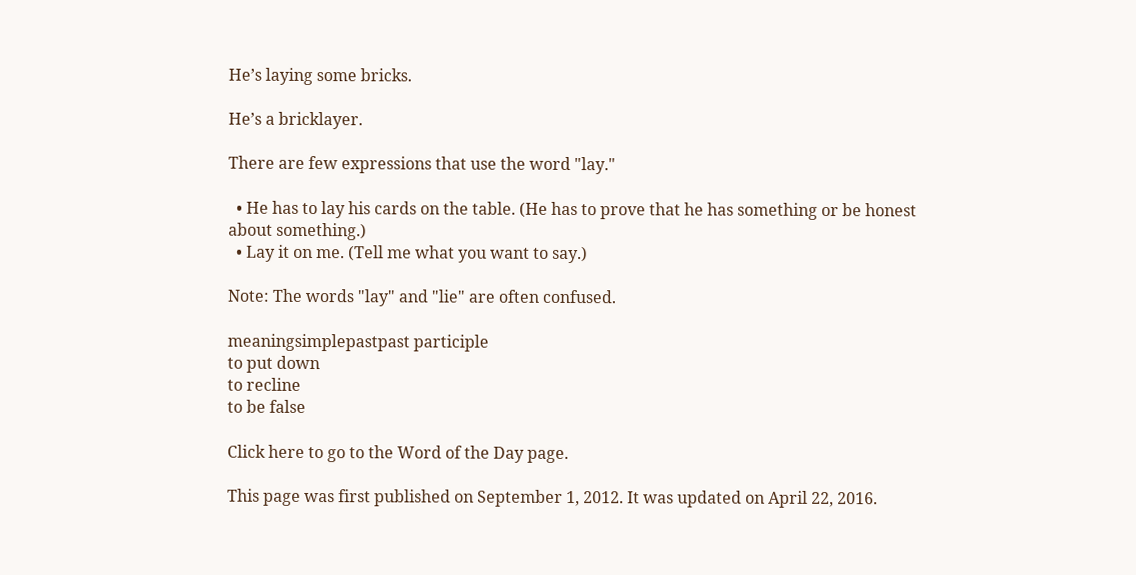He’s laying some bricks.

He’s a bricklayer.

There are few expressions that use the word "lay."

  • He has to lay his cards on the table. (He has to prove that he has something or be honest about something.)
  • Lay it on me. (Tell me what you want to say.)

Note: The words "lay" and "lie" are often confused.

meaningsimplepastpast participle
to put down
to recline
to be false

Click here to go to the Word of the Day page.

This page was first published on September 1, 2012. It was updated on April 22, 2016.